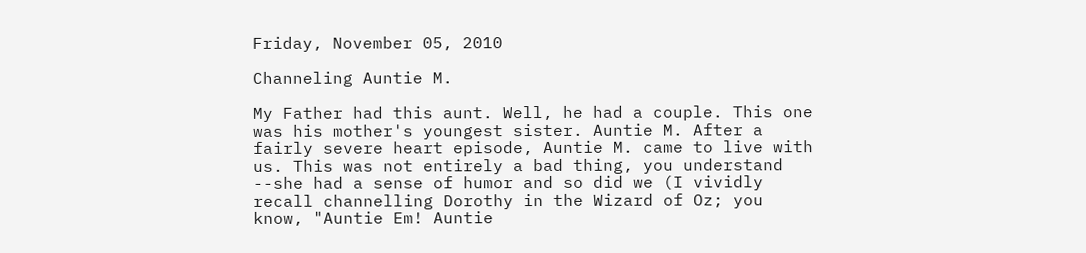Friday, November 05, 2010

Channeling Auntie M.

My Father had this aunt. Well, he had a couple. This one was his mother's youngest sister. Auntie M. After a fairly severe heart episode, Auntie M. came to live with us. This was not entirely a bad thing, you understand --she had a sense of humor and so did we (I vividly recall channelling Dorothy in the Wizard of Oz; you know, "Auntie Em! Auntie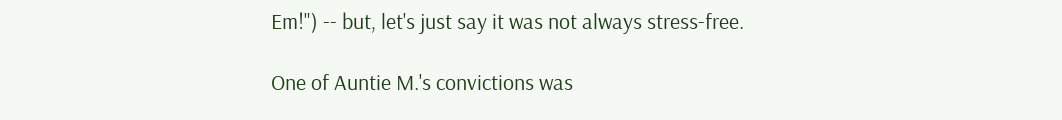Em!") -- but, let's just say it was not always stress-free.

One of Auntie M.'s convictions was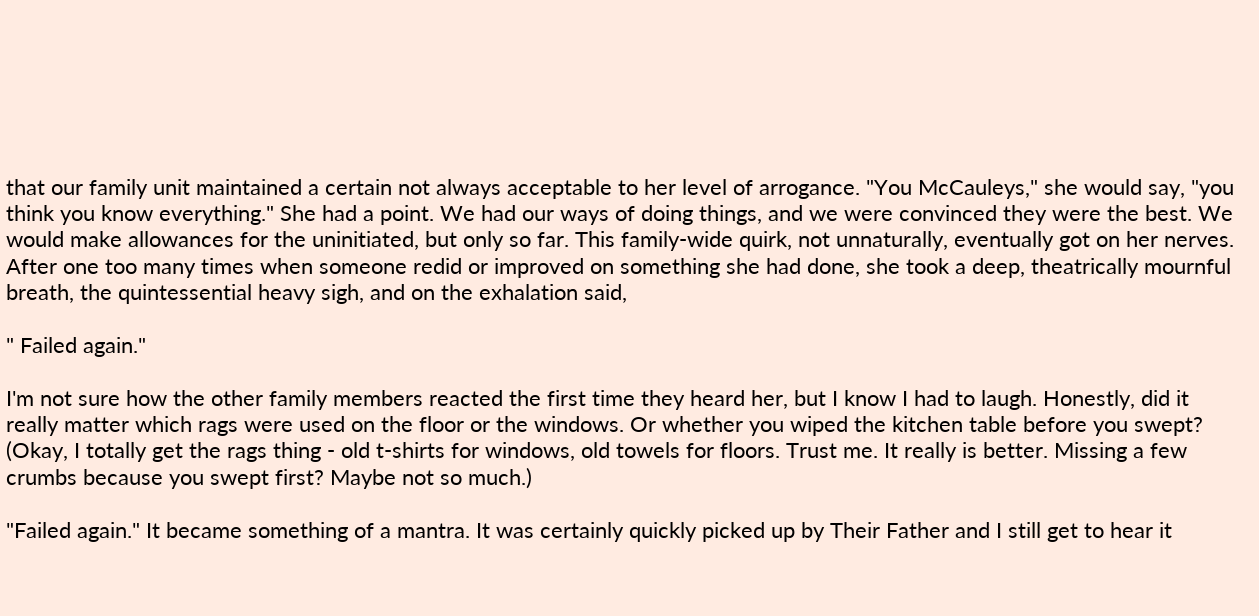that our family unit maintained a certain not always acceptable to her level of arrogance. "You McCauleys," she would say, "you think you know everything." She had a point. We had our ways of doing things, and we were convinced they were the best. We would make allowances for the uninitiated, but only so far. This family-wide quirk, not unnaturally, eventually got on her nerves. After one too many times when someone redid or improved on something she had done, she took a deep, theatrically mournful breath, the quintessential heavy sigh, and on the exhalation said,

" Failed again."

I'm not sure how the other family members reacted the first time they heard her, but I know I had to laugh. Honestly, did it really matter which rags were used on the floor or the windows. Or whether you wiped the kitchen table before you swept? (Okay, I totally get the rags thing - old t-shirts for windows, old towels for floors. Trust me. It really is better. Missing a few crumbs because you swept first? Maybe not so much.)

"Failed again." It became something of a mantra. It was certainly quickly picked up by Their Father and I still get to hear it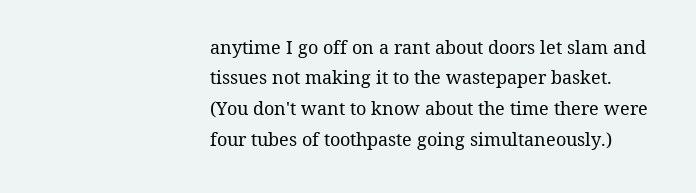anytime I go off on a rant about doors let slam and tissues not making it to the wastepaper basket. (You don't want to know about the time there were four tubes of toothpaste going simultaneously.)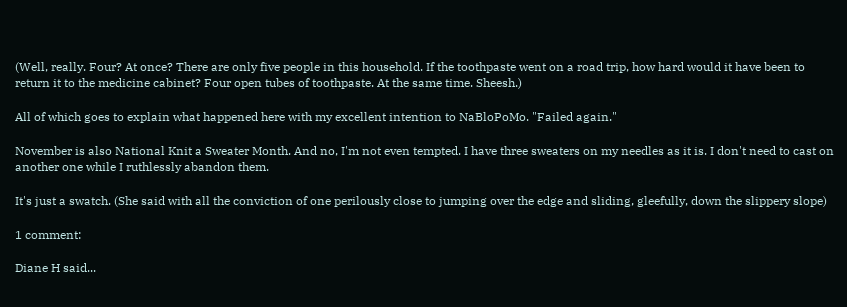(Well, really. Four? At once? There are only five people in this household. If the toothpaste went on a road trip, how hard would it have been to return it to the medicine cabinet? Four open tubes of toothpaste. At the same time. Sheesh.)

All of which goes to explain what happened here with my excellent intention to NaBloPoMo. "Failed again."

November is also National Knit a Sweater Month. And no, I'm not even tempted. I have three sweaters on my needles as it is. I don't need to cast on another one while I ruthlessly abandon them.

It's just a swatch. (She said with all the conviction of one perilously close to jumping over the edge and sliding, gleefully, down the slippery slope)

1 comment:

Diane H said...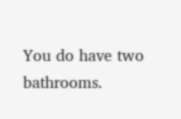You do have two bathrooms.